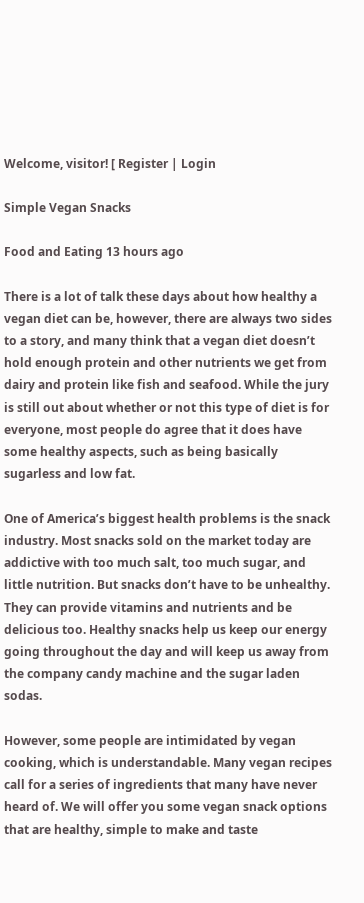Welcome, visitor! [ Register | Login

Simple Vegan Snacks

Food and Eating 13 hours ago

There is a lot of talk these days about how healthy a vegan diet can be, however, there are always two sides to a story, and many think that a vegan diet doesn’t hold enough protein and other nutrients we get from dairy and protein like fish and seafood. While the jury is still out about whether or not this type of diet is for everyone, most people do agree that it does have some healthy aspects, such as being basically sugarless and low fat.

One of America’s biggest health problems is the snack industry. Most snacks sold on the market today are addictive with too much salt, too much sugar, and little nutrition. But snacks don’t have to be unhealthy. They can provide vitamins and nutrients and be delicious too. Healthy snacks help us keep our energy going throughout the day and will keep us away from the company candy machine and the sugar laden sodas.

However, some people are intimidated by vegan cooking, which is understandable. Many vegan recipes call for a series of ingredients that many have never heard of. We will offer you some vegan snack options that are healthy, simple to make and taste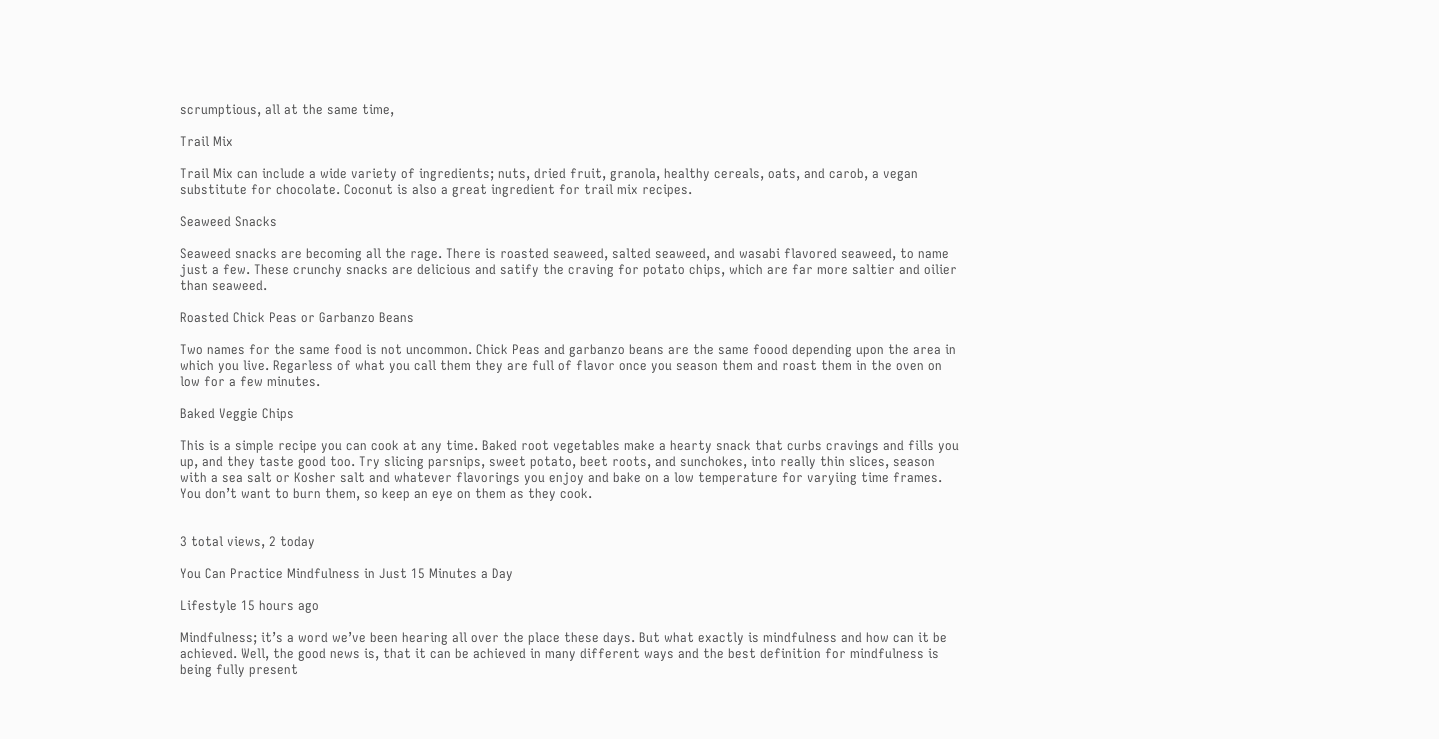scrumptious, all at the same time,

Trail Mix

Trail Mix can include a wide variety of ingredients; nuts, dried fruit, granola, healthy cereals, oats, and carob, a vegan substitute for chocolate. Coconut is also a great ingredient for trail mix recipes.

Seaweed Snacks

Seaweed snacks are becoming all the rage. There is roasted seaweed, salted seaweed, and wasabi flavored seaweed, to name just a few. These crunchy snacks are delicious and satify the craving for potato chips, which are far more saltier and oilier than seaweed.

Roasted Chick Peas or Garbanzo Beans

Two names for the same food is not uncommon. Chick Peas and garbanzo beans are the same foood depending upon the area in which you live. Regarless of what you call them they are full of flavor once you season them and roast them in the oven on low for a few minutes.

Baked Veggie Chips

This is a simple recipe you can cook at any time. Baked root vegetables make a hearty snack that curbs cravings and fills you up, and they taste good too. Try slicing parsnips, sweet potato, beet roots, and sunchokes, into really thin slices, season with a sea salt or Kosher salt and whatever flavorings you enjoy and bake on a low temperature for varyiing time frames. You don’t want to burn them, so keep an eye on them as they cook.


3 total views, 2 today

You Can Practice Mindfulness in Just 15 Minutes a Day

Lifestyle 15 hours ago

Mindfulness; it’s a word we’ve been hearing all over the place these days. But what exactly is mindfulness and how can it be achieved. Well, the good news is, that it can be achieved in many different ways and the best definition for mindfulness is being fully present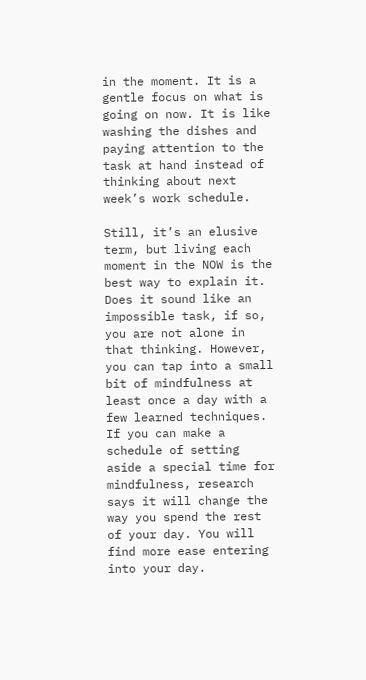in the moment. It is a gentle focus on what is going on now. It is like washing the dishes and paying attention to the task at hand instead of thinking about next week’s work schedule.

Still, it’s an elusive term, but living each moment in the NOW is the best way to explain it. Does it sound like an impossible task, if so, you are not alone in that thinking. However, you can tap into a small bit of mindfulness at least once a day with a few learned techniques. If you can make a schedule of setting aside a special time for mindfulness, research says it will change the way you spend the rest of your day. You will find more ease entering into your day.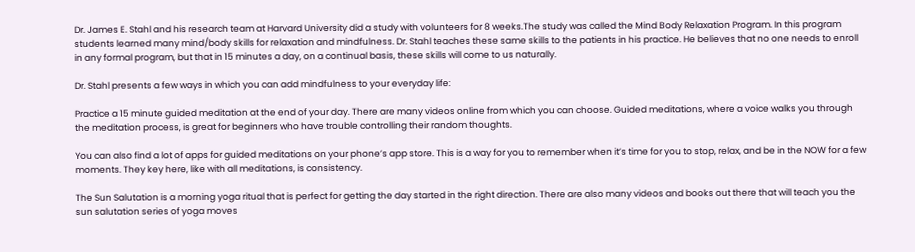Dr. James E. Stahl and his research team at Harvard University did a study with volunteers for 8 weeks.The study was called the Mind Body Relaxation Program. In this program students learned many mind/body skills for relaxation and mindfulness. Dr. Stahl teaches these same skills to the patients in his practice. He believes that no one needs to enroll in any formal program, but that in 15 minutes a day, on a continual basis, these skills will come to us naturally.

Dr. Stahl presents a few ways in which you can add mindfulness to your everyday life:

Practice a 15 minute guided meditation at the end of your day. There are many videos online from which you can choose. Guided meditations, where a voice walks you through the meditation process, is great for beginners who have trouble controlling their random thoughts.

You can also find a lot of apps for guided meditations on your phone’s app store. This is a way for you to remember when it’s time for you to stop, relax, and be in the NOW for a few moments. They key here, like with all meditations, is consistency.

The Sun Salutation is a morning yoga ritual that is perfect for getting the day started in the right direction. There are also many videos and books out there that will teach you the sun salutation series of yoga moves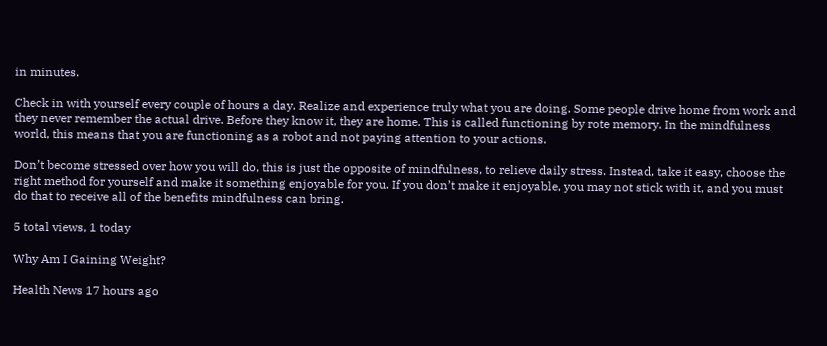in minutes.

Check in with yourself every couple of hours a day. Realize and experience truly what you are doing. Some people drive home from work and they never remember the actual drive. Before they know it, they are home. This is called functioning by rote memory. In the mindfulness world, this means that you are functioning as a robot and not paying attention to your actions.

Don’t become stressed over how you will do, this is just the opposite of mindfulness, to relieve daily stress. Instead, take it easy, choose the right method for yourself and make it something enjoyable for you. If you don’t make it enjoyable, you may not stick with it, and you must do that to receive all of the benefits mindfulness can bring.

5 total views, 1 today

Why Am I Gaining Weight?

Health News 17 hours ago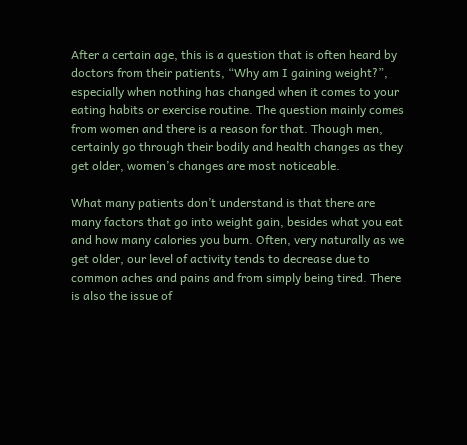After a certain age, this is a question that is often heard by doctors from their patients, “Why am I gaining weight?”, especially when nothing has changed when it comes to your eating habits or exercise routine. The question mainly comes from women and there is a reason for that. Though men, certainly go through their bodily and health changes as they get older, women’s changes are most noticeable.

What many patients don’t understand is that there are many factors that go into weight gain, besides what you eat and how many calories you burn. Often, very naturally as we get older, our level of activity tends to decrease due to common aches and pains and from simply being tired. There is also the issue of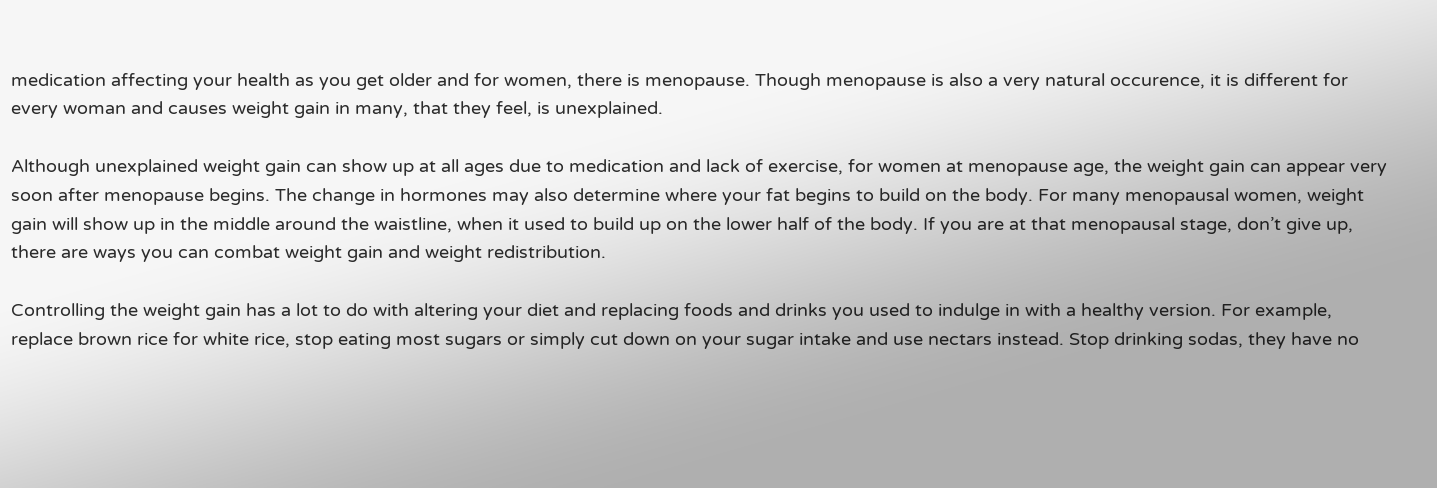medication affecting your health as you get older and for women, there is menopause. Though menopause is also a very natural occurence, it is different for every woman and causes weight gain in many, that they feel, is unexplained.

Although unexplained weight gain can show up at all ages due to medication and lack of exercise, for women at menopause age, the weight gain can appear very soon after menopause begins. The change in hormones may also determine where your fat begins to build on the body. For many menopausal women, weight gain will show up in the middle around the waistline, when it used to build up on the lower half of the body. If you are at that menopausal stage, don’t give up, there are ways you can combat weight gain and weight redistribution.

Controlling the weight gain has a lot to do with altering your diet and replacing foods and drinks you used to indulge in with a healthy version. For example, replace brown rice for white rice, stop eating most sugars or simply cut down on your sugar intake and use nectars instead. Stop drinking sodas, they have no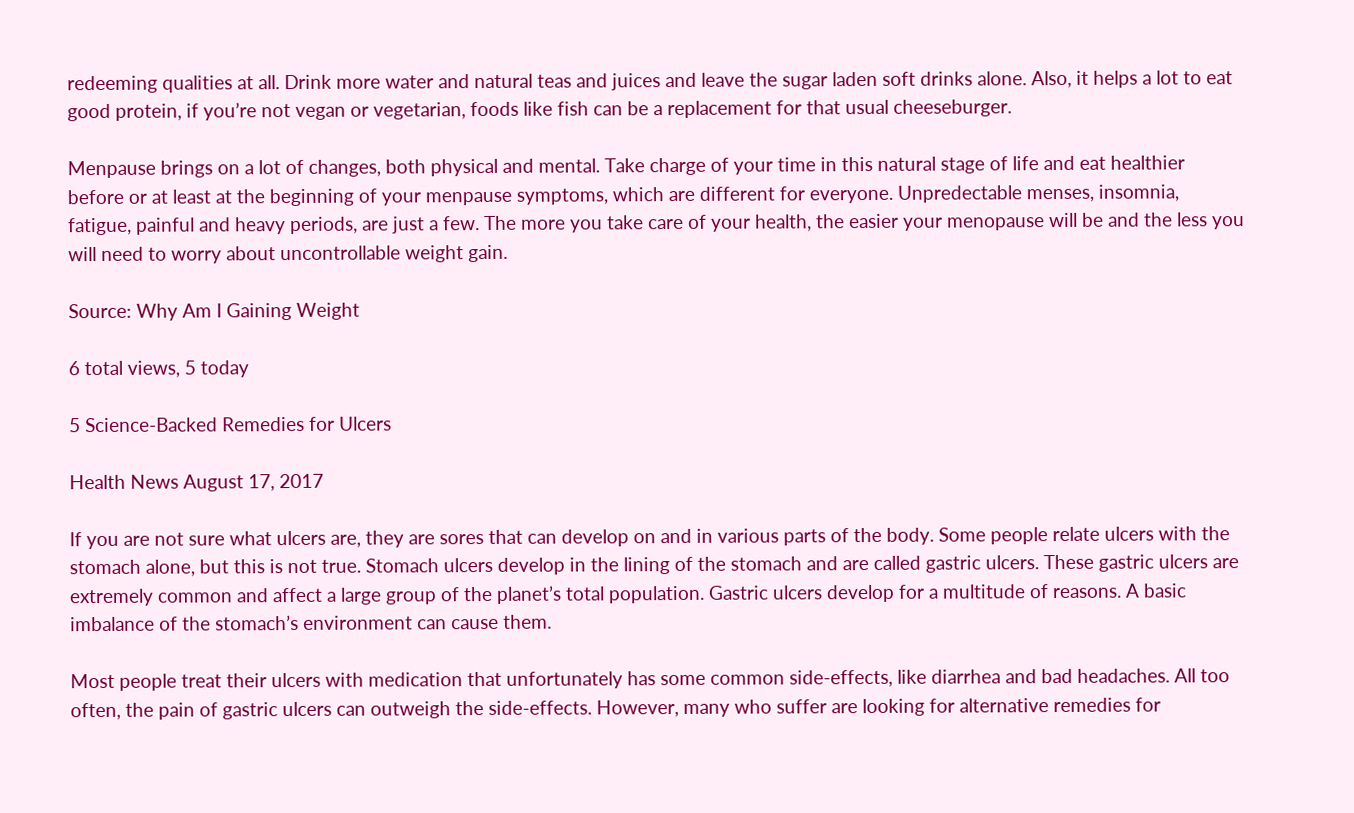redeeming qualities at all. Drink more water and natural teas and juices and leave the sugar laden soft drinks alone. Also, it helps a lot to eat good protein, if you’re not vegan or vegetarian, foods like fish can be a replacement for that usual cheeseburger.

Menpause brings on a lot of changes, both physical and mental. Take charge of your time in this natural stage of life and eat healthier before or at least at the beginning of your menpause symptoms, which are different for everyone. Unpredectable menses, insomnia, fatigue, painful and heavy periods, are just a few. The more you take care of your health, the easier your menopause will be and the less you will need to worry about uncontrollable weight gain.

Source: Why Am I Gaining Weight

6 total views, 5 today

5 Science-Backed Remedies for Ulcers

Health News August 17, 2017

If you are not sure what ulcers are, they are sores that can develop on and in various parts of the body. Some people relate ulcers with the stomach alone, but this is not true. Stomach ulcers develop in the lining of the stomach and are called gastric ulcers. These gastric ulcers are extremely common and affect a large group of the planet’s total population. Gastric ulcers develop for a multitude of reasons. A basic imbalance of the stomach’s environment can cause them.

Most people treat their ulcers with medication that unfortunately has some common side-effects, like diarrhea and bad headaches. All too often, the pain of gastric ulcers can outweigh the side-effects. However, many who suffer are looking for alternative remedies for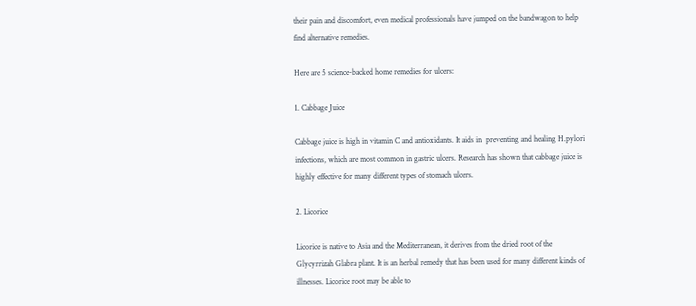their pain and discomfort, even medical professionals have jumped on the bandwagon to help find alternative remedies.

Here are 5 science-backed home remedies for ulcers:

1. Cabbage Juice

Cabbage juice is high in vitamin C and antioxidants. It aids in  preventing and healing H.pylori infections, which are most common in gastric ulcers. Research has shown that cabbage juice is highly effective for many different types of stomach ulcers.

2. Licorice

Licorice is native to Asia and the Mediterranean, it derives from the dried root of the Glycyrrizah Glabra plant. It is an herbal remedy that has been used for many different kinds of illnesses. Licorice root may be able to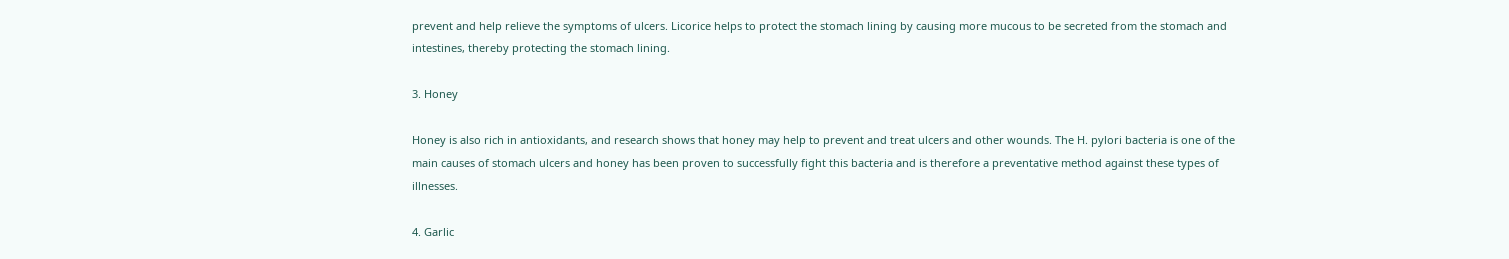prevent and help relieve the symptoms of ulcers. Licorice helps to protect the stomach lining by causing more mucous to be secreted from the stomach and intestines, thereby protecting the stomach lining.

3. Honey

Honey is also rich in antioxidants, and research shows that honey may help to prevent and treat ulcers and other wounds. The H. pylori bacteria is one of the main causes of stomach ulcers and honey has been proven to successfully fight this bacteria and is therefore a preventative method against these types of illnesses.

4. Garlic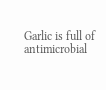Garlic is full of antimicrobial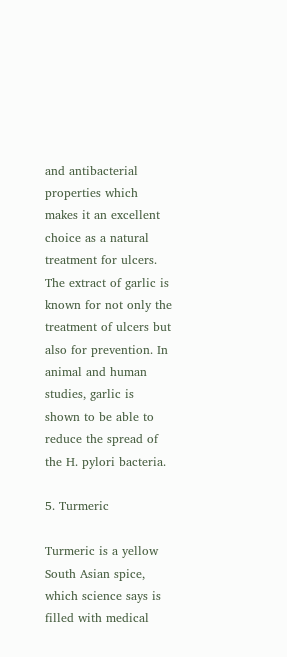and antibacterial properties which makes it an excellent choice as a natural treatment for ulcers. The extract of garlic is known for not only the treatment of ulcers but also for prevention. In animal and human studies, garlic is shown to be able to reduce the spread of the H. pylori bacteria.

5. Turmeric

Turmeric is a yellow South Asian spice, which science says is filled with medical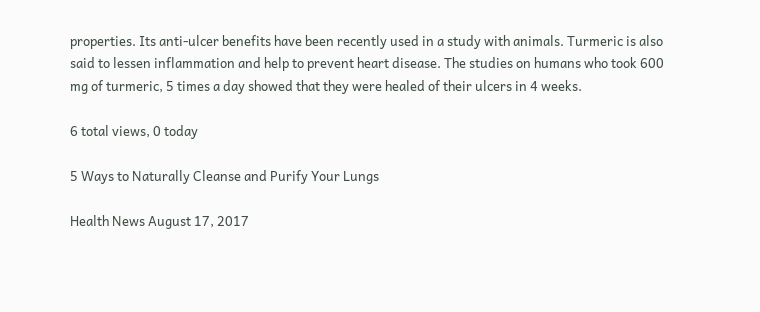properties. Its anti-ulcer benefits have been recently used in a study with animals. Turmeric is also said to lessen inflammation and help to prevent heart disease. The studies on humans who took 600 mg of turmeric, 5 times a day showed that they were healed of their ulcers in 4 weeks.

6 total views, 0 today

5 Ways to Naturally Cleanse and Purify Your Lungs

Health News August 17, 2017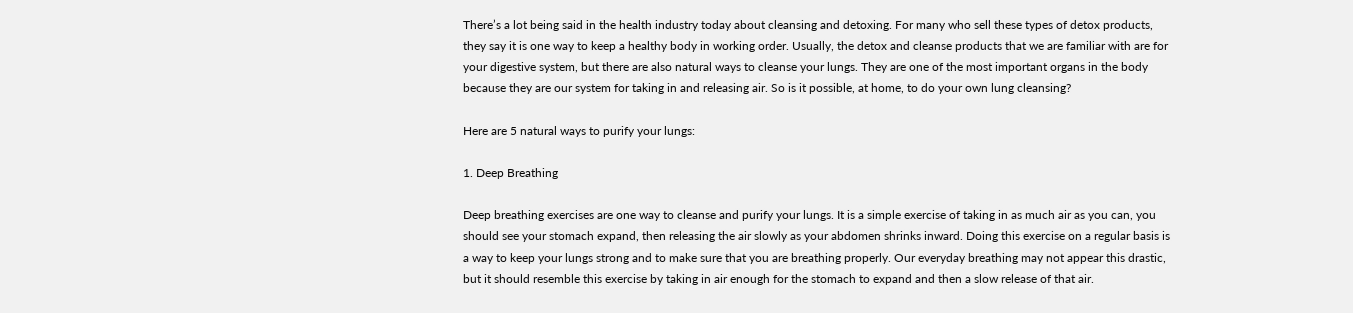There’s a lot being said in the health industry today about cleansing and detoxing. For many who sell these types of detox products, they say it is one way to keep a healthy body in working order. Usually, the detox and cleanse products that we are familiar with are for your digestive system, but there are also natural ways to cleanse your lungs. They are one of the most important organs in the body because they are our system for taking in and releasing air. So is it possible, at home, to do your own lung cleansing?

Here are 5 natural ways to purify your lungs:

1. Deep Breathing

Deep breathing exercises are one way to cleanse and purify your lungs. It is a simple exercise of taking in as much air as you can, you should see your stomach expand, then releasing the air slowly as your abdomen shrinks inward. Doing this exercise on a regular basis is a way to keep your lungs strong and to make sure that you are breathing properly. Our everyday breathing may not appear this drastic, but it should resemble this exercise by taking in air enough for the stomach to expand and then a slow release of that air.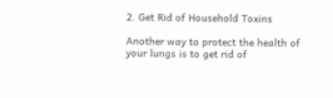2. Get Rid of Household Toxins

Another way to protect the health of your lungs is to get rid of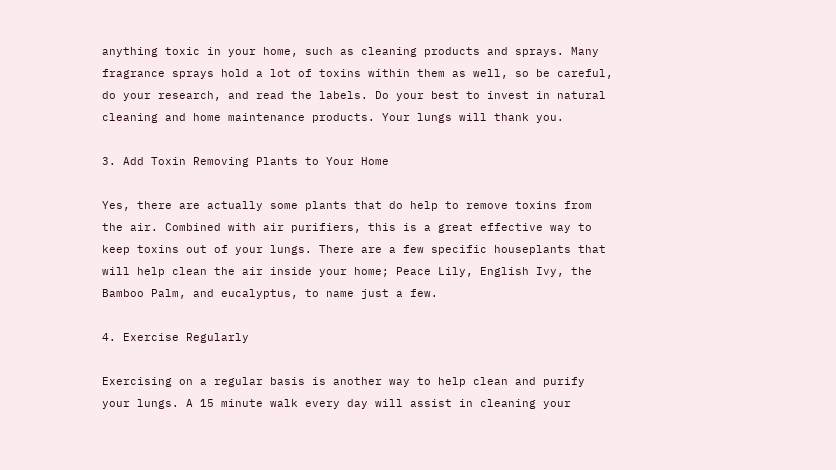anything toxic in your home, such as cleaning products and sprays. Many fragrance sprays hold a lot of toxins within them as well, so be careful, do your research, and read the labels. Do your best to invest in natural cleaning and home maintenance products. Your lungs will thank you.

3. Add Toxin Removing Plants to Your Home

Yes, there are actually some plants that do help to remove toxins from the air. Combined with air purifiers, this is a great effective way to keep toxins out of your lungs. There are a few specific houseplants that will help clean the air inside your home; Peace Lily, English Ivy, the Bamboo Palm, and eucalyptus, to name just a few.

4. Exercise Regularly

Exercising on a regular basis is another way to help clean and purify your lungs. A 15 minute walk every day will assist in cleaning your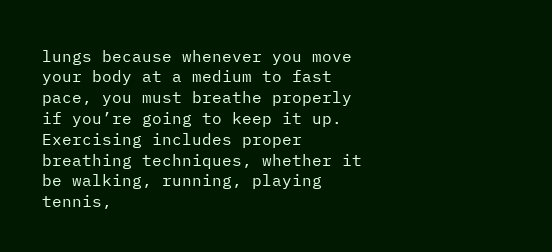lungs because whenever you move your body at a medium to fast pace, you must breathe properly if you’re going to keep it up. Exercising includes proper breathing techniques, whether it be walking, running, playing tennis,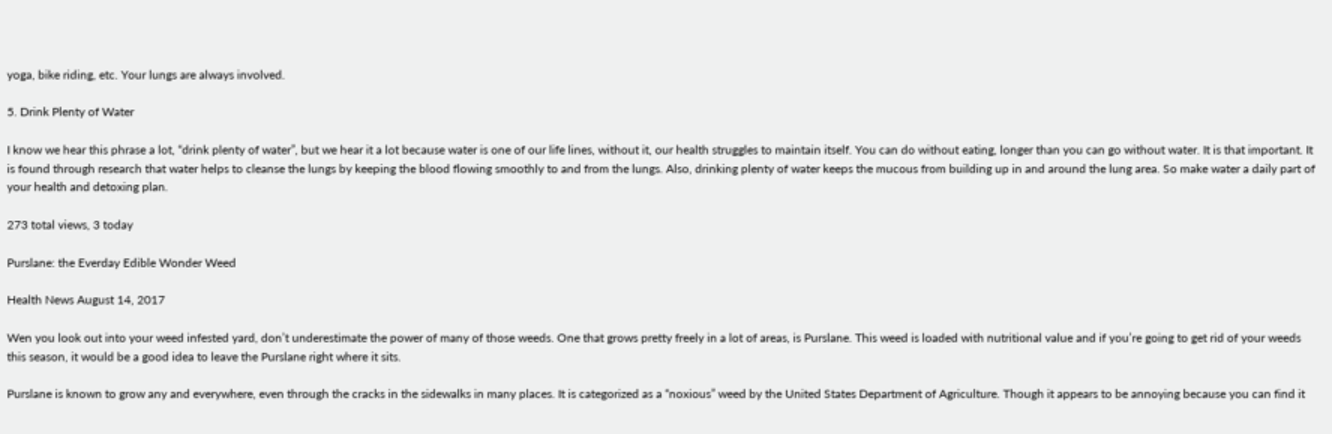yoga, bike riding, etc. Your lungs are always involved.

5. Drink Plenty of Water

I know we hear this phrase a lot, “drink plenty of water”, but we hear it a lot because water is one of our life lines, without it, our health struggles to maintain itself. You can do without eating, longer than you can go without water. It is that important. It is found through research that water helps to cleanse the lungs by keeping the blood flowing smoothly to and from the lungs. Also, drinking plenty of water keeps the mucous from building up in and around the lung area. So make water a daily part of your health and detoxing plan.

273 total views, 3 today

Purslane: the Everday Edible Wonder Weed

Health News August 14, 2017

Wen you look out into your weed infested yard, don’t underestimate the power of many of those weeds. One that grows pretty freely in a lot of areas, is Purslane. This weed is loaded with nutritional value and if you’re going to get rid of your weeds this season, it would be a good idea to leave the Purslane right where it sits.

Purslane is known to grow any and everywhere, even through the cracks in the sidewalks in many places. It is categorized as a “noxious” weed by the United States Department of Agriculture. Though it appears to be annoying because you can find it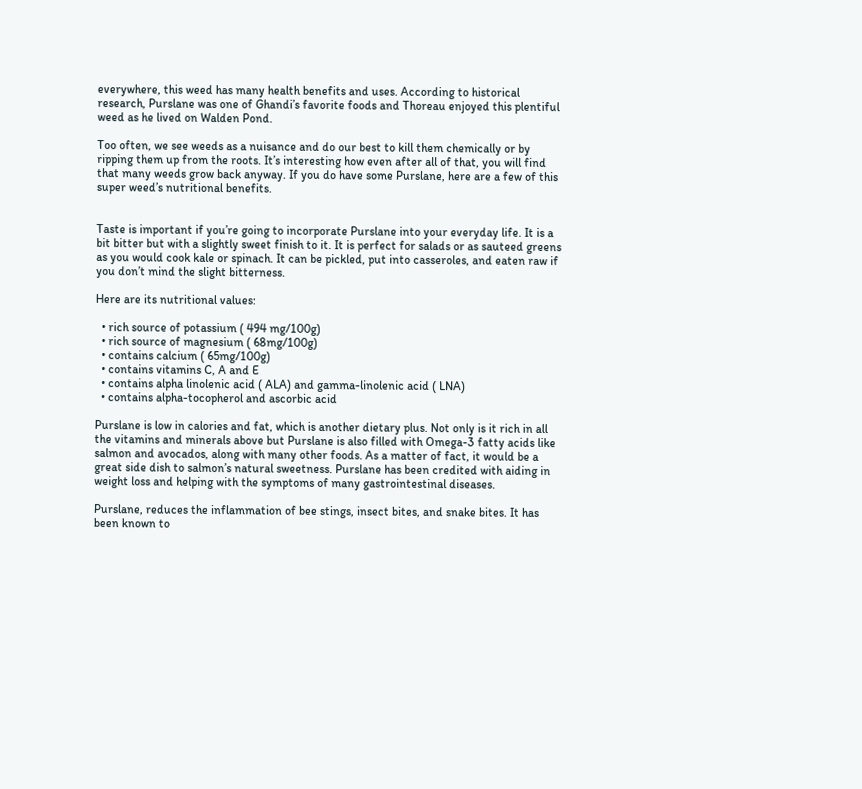everywhere, this weed has many health benefits and uses. According to historical research, Purslane was one of Ghandi’s favorite foods and Thoreau enjoyed this plentiful weed as he lived on Walden Pond.

Too often, we see weeds as a nuisance and do our best to kill them chemically or by ripping them up from the roots. It’s interesting how even after all of that, you will find that many weeds grow back anyway. If you do have some Purslane, here are a few of this super weed’s nutritional benefits.


Taste is important if you’re going to incorporate Purslane into your everyday life. It is a bit bitter but with a slightly sweet finish to it. It is perfect for salads or as sauteed greens as you would cook kale or spinach. It can be pickled, put into casseroles, and eaten raw if you don’t mind the slight bitterness.

Here are its nutritional values:

  • rich source of potassium ( 494 mg/100g)
  • rich source of magnesium ( 68mg/100g)
  • contains calcium ( 65mg/100g)
  • contains vitamins C, A and E
  • contains alpha linolenic acid ( ALA) and gamma-linolenic acid ( LNA)
  • contains alpha-tocopherol and ascorbic acid

Purslane is low in calories and fat, which is another dietary plus. Not only is it rich in all the vitamins and minerals above but Purslane is also filled with Omega-3 fatty acids like salmon and avocados, along with many other foods. As a matter of fact, it would be a great side dish to salmon’s natural sweetness. Purslane has been credited with aiding in weight loss and helping with the symptoms of many gastrointestinal diseases.

Purslane, reduces the inflammation of bee stings, insect bites, and snake bites. It has been known to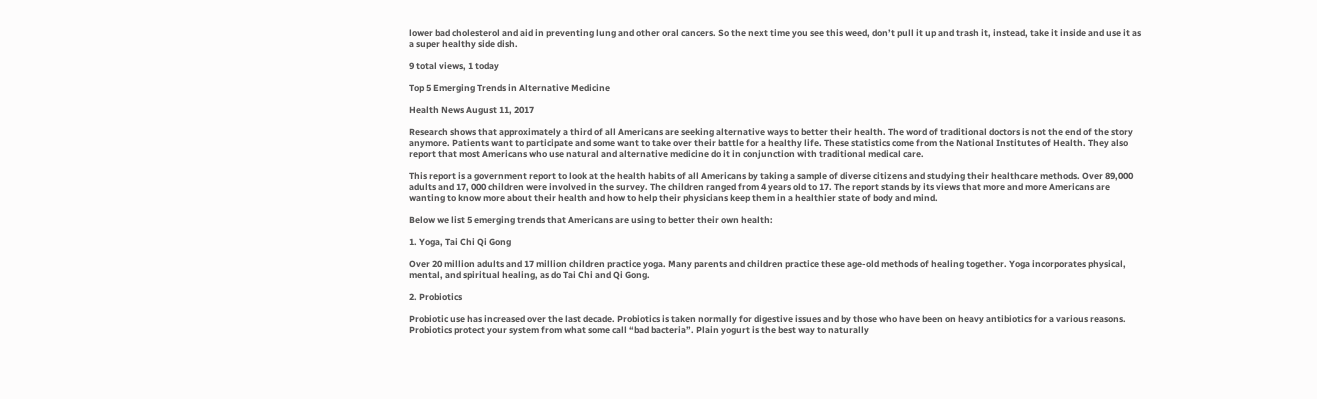lower bad cholesterol and aid in preventing lung and other oral cancers. So the next time you see this weed, don’t pull it up and trash it, instead, take it inside and use it as a super healthy side dish.

9 total views, 1 today

Top 5 Emerging Trends in Alternative Medicine

Health News August 11, 2017

Research shows that approximately a third of all Americans are seeking alternative ways to better their health. The word of traditional doctors is not the end of the story anymore. Patients want to participate and some want to take over their battle for a healthy life. These statistics come from the National Institutes of Health. They also report that most Americans who use natural and alternative medicine do it in conjunction with traditional medical care.

This report is a government report to look at the health habits of all Americans by taking a sample of diverse citizens and studying their healthcare methods. Over 89,000 adults and 17, 000 children were involved in the survey. The children ranged from 4 years old to 17. The report stands by its views that more and more Americans are wanting to know more about their health and how to help their physicians keep them in a healthier state of body and mind.

Below we list 5 emerging trends that Americans are using to better their own health:

1. Yoga, Tai Chi Qi Gong

Over 20 million adults and 17 million children practice yoga. Many parents and children practice these age-old methods of healing together. Yoga incorporates physical, mental, and spiritual healing, as do Tai Chi and Qi Gong.

2. Probiotics

Probiotic use has increased over the last decade. Probiotics is taken normally for digestive issues and by those who have been on heavy antibiotics for a various reasons. Probiotics protect your system from what some call “bad bacteria”. Plain yogurt is the best way to naturally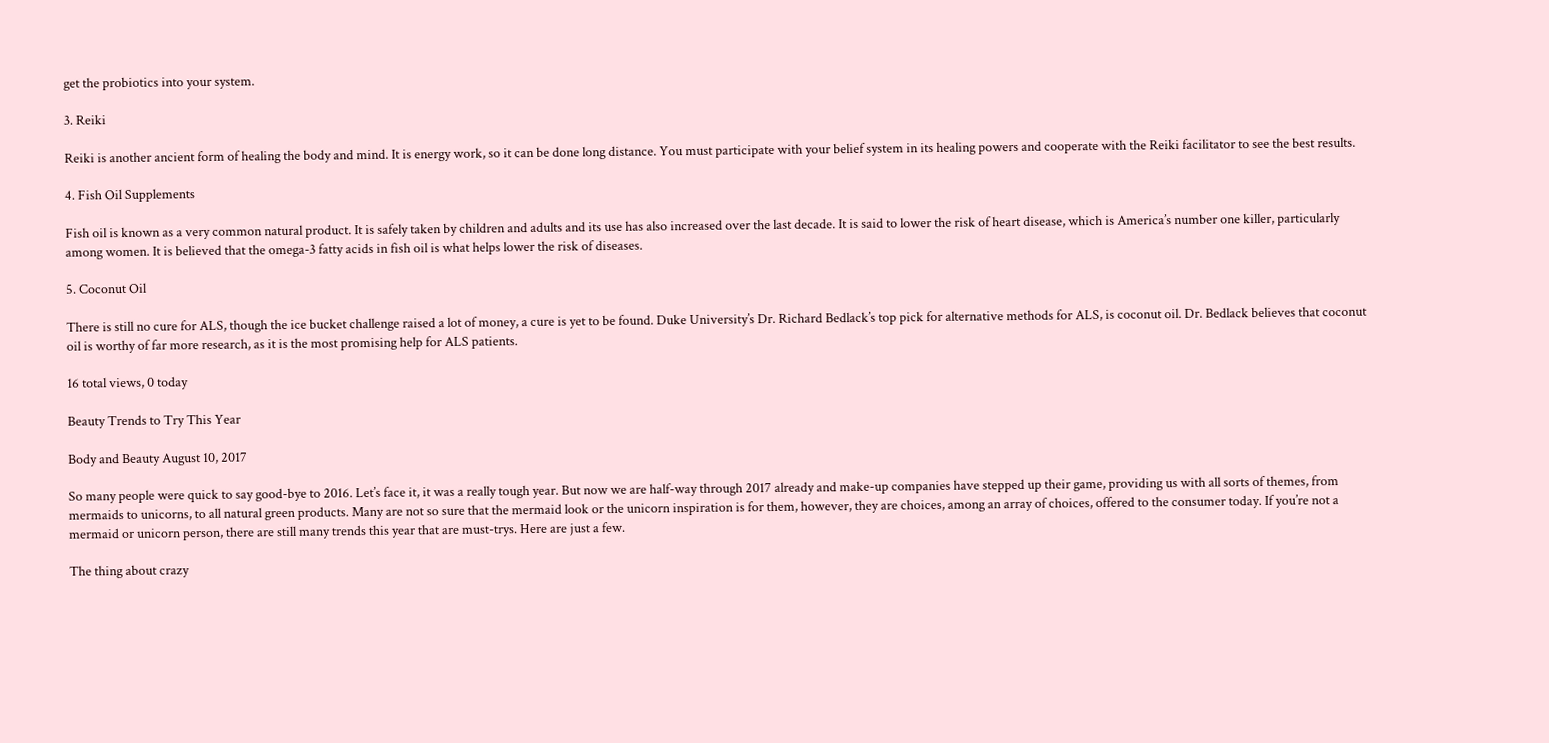get the probiotics into your system.

3. Reiki

Reiki is another ancient form of healing the body and mind. It is energy work, so it can be done long distance. You must participate with your belief system in its healing powers and cooperate with the Reiki facilitator to see the best results.

4. Fish Oil Supplements

Fish oil is known as a very common natural product. It is safely taken by children and adults and its use has also increased over the last decade. It is said to lower the risk of heart disease, which is America’s number one killer, particularly among women. It is believed that the omega-3 fatty acids in fish oil is what helps lower the risk of diseases.

5. Coconut Oil

There is still no cure for ALS, though the ice bucket challenge raised a lot of money, a cure is yet to be found. Duke University’s Dr. Richard Bedlack’s top pick for alternative methods for ALS, is coconut oil. Dr. Bedlack believes that coconut oil is worthy of far more research, as it is the most promising help for ALS patients.

16 total views, 0 today

Beauty Trends to Try This Year

Body and Beauty August 10, 2017

So many people were quick to say good-bye to 2016. Let’s face it, it was a really tough year. But now we are half-way through 2017 already and make-up companies have stepped up their game, providing us with all sorts of themes, from mermaids to unicorns, to all natural green products. Many are not so sure that the mermaid look or the unicorn inspiration is for them, however, they are choices, among an array of choices, offered to the consumer today. If you’re not a mermaid or unicorn person, there are still many trends this year that are must-trys. Here are just a few.

The thing about crazy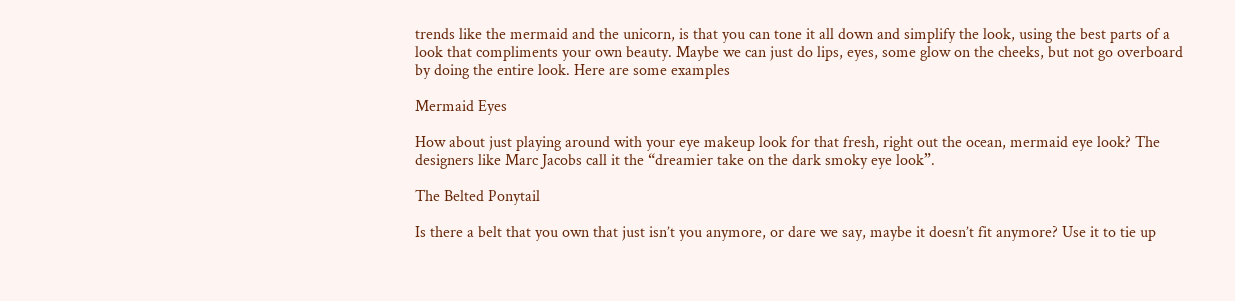trends like the mermaid and the unicorn, is that you can tone it all down and simplify the look, using the best parts of a look that compliments your own beauty. Maybe we can just do lips, eyes, some glow on the cheeks, but not go overboard by doing the entire look. Here are some examples

Mermaid Eyes

How about just playing around with your eye makeup look for that fresh, right out the ocean, mermaid eye look? The designers like Marc Jacobs call it the “dreamier take on the dark smoky eye look”.

The Belted Ponytail

Is there a belt that you own that just isn’t you anymore, or dare we say, maybe it doesn’t fit anymore? Use it to tie up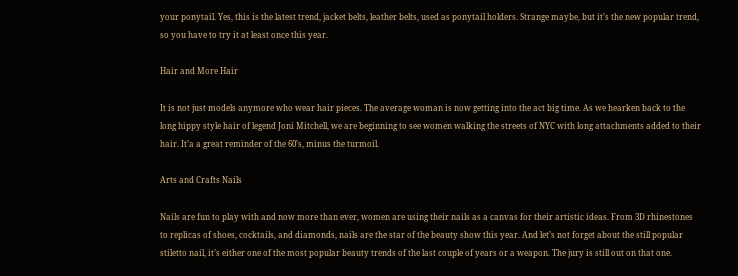your ponytail. Yes, this is the latest trend, jacket belts, leather belts, used as ponytail holders. Strange maybe, but it’s the new popular trend, so you have to try it at least once this year.

Hair and More Hair

It is not just models anymore who wear hair pieces. The average woman is now getting into the act big time. As we hearken back to the long hippy style hair of legend Joni Mitchell, we are beginning to see women walking the streets of NYC with long attachments added to their hair. It’a a great reminder of the 60’s, minus the turmoil.

Arts and Crafts Nails

Nails are fun to play with and now more than ever, women are using their nails as a canvas for their artistic ideas. From 3D rhinestones to replicas of shoes, cocktails, and diamonds, nails are the star of the beauty show this year. And let’s not forget about the still popular stiletto nail, it’s either one of the most popular beauty trends of the last couple of years or a weapon. The jury is still out on that one.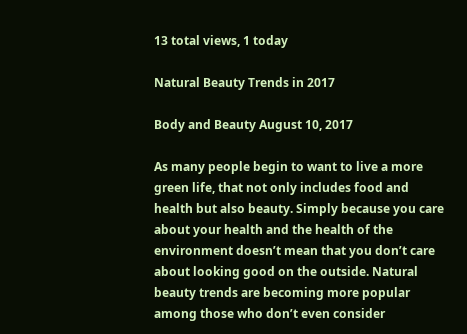13 total views, 1 today

Natural Beauty Trends in 2017

Body and Beauty August 10, 2017

As many people begin to want to live a more green life, that not only includes food and health but also beauty. Simply because you care about your health and the health of the environment doesn’t mean that you don’t care about looking good on the outside. Natural beauty trends are becoming more popular among those who don’t even consider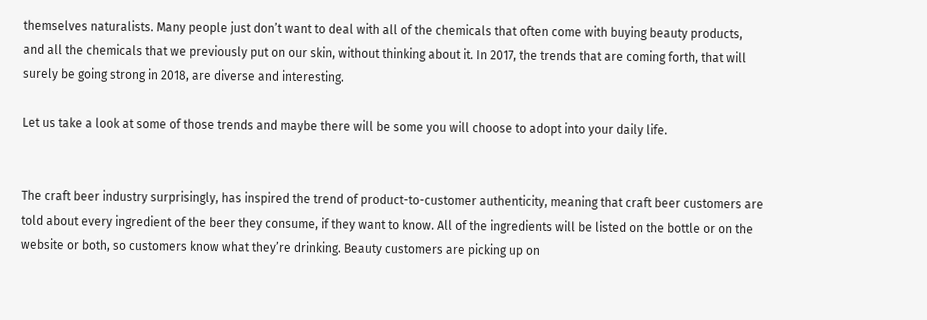themselves naturalists. Many people just don’t want to deal with all of the chemicals that often come with buying beauty products, and all the chemicals that we previously put on our skin, without thinking about it. In 2017, the trends that are coming forth, that will surely be going strong in 2018, are diverse and interesting.

Let us take a look at some of those trends and maybe there will be some you will choose to adopt into your daily life.


The craft beer industry surprisingly, has inspired the trend of product-to-customer authenticity, meaning that craft beer customers are told about every ingredient of the beer they consume, if they want to know. All of the ingredients will be listed on the bottle or on the website or both, so customers know what they’re drinking. Beauty customers are picking up on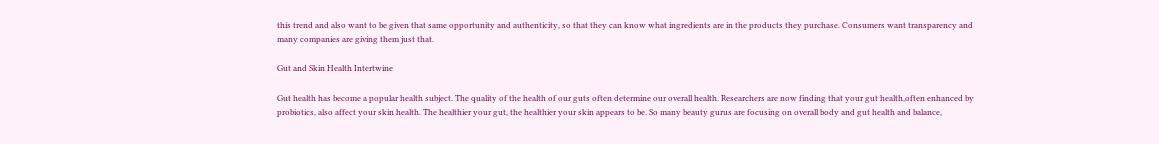this trend and also want to be given that same opportunity and authenticity, so that they can know what ingredients are in the products they purchase. Consumers want transparency and many companies are giving them just that.

Gut and Skin Health Intertwine

Gut health has become a popular health subject. The quality of the health of our guts often determine our overall health. Researchers are now finding that your gut health,often enhanced by probiotics, also affect your skin health. The healthier your gut, the healthier your skin appears to be. So many beauty gurus are focusing on overall body and gut health and balance,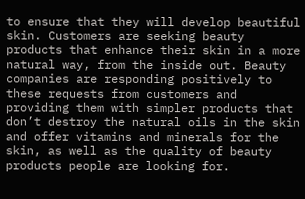to ensure that they will develop beautiful skin. Customers are seeking beauty products that enhance their skin in a more natural way, from the inside out. Beauty companies are responding positively to these requests from customers and providing them with simpler products that don’t destroy the natural oils in the skin and offer vitamins and minerals for the skin, as well as the quality of beauty products people are looking for.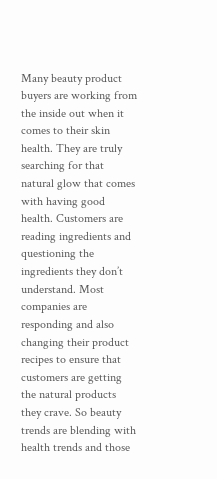Many beauty product buyers are working from the inside out when it comes to their skin health. They are truly searching for that natural glow that comes with having good health. Customers are reading ingredients and questioning the ingredients they don’t understand. Most companies are responding and also changing their product recipes to ensure that customers are getting the natural products they crave. So beauty trends are blending with health trends and those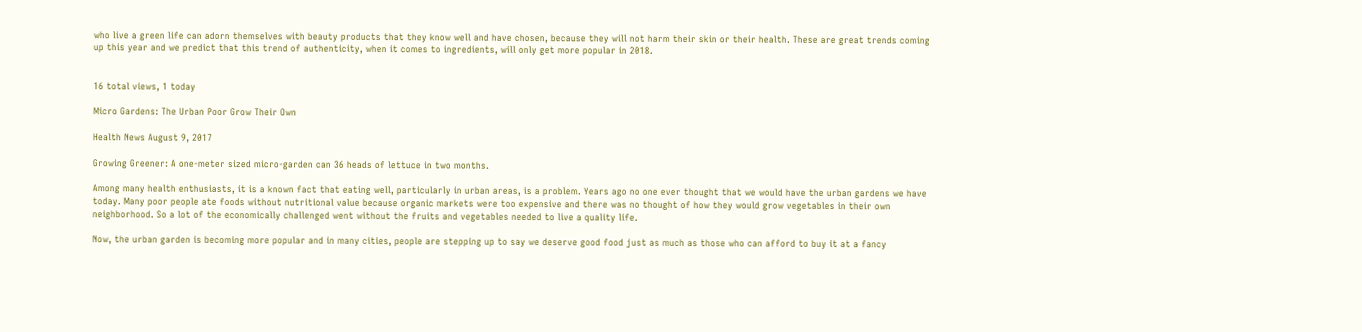who live a green life can adorn themselves with beauty products that they know well and have chosen, because they will not harm their skin or their health. These are great trends coming up this year and we predict that this trend of authenticity, when it comes to ingredients, will only get more popular in 2018.


16 total views, 1 today

Micro Gardens: The Urban Poor Grow Their Own

Health News August 9, 2017

Growing Greener: A one-meter sized micro-garden can 36 heads of lettuce in two months.

Among many health enthusiasts, it is a known fact that eating well, particularly in urban areas, is a problem. Years ago no one ever thought that we would have the urban gardens we have today. Many poor people ate foods without nutritional value because organic markets were too expensive and there was no thought of how they would grow vegetables in their own neighborhood. So a lot of the economically challenged went without the fruits and vegetables needed to live a quality life.

Now, the urban garden is becoming more popular and in many cities, people are stepping up to say we deserve good food just as much as those who can afford to buy it at a fancy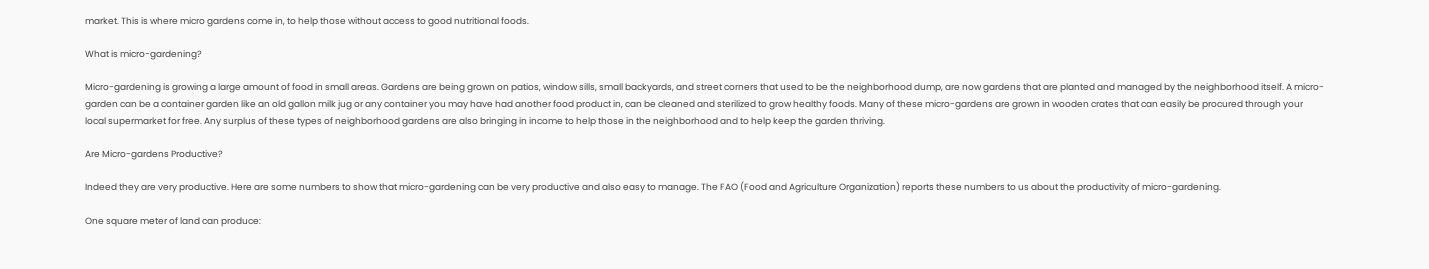market. This is where micro gardens come in, to help those without access to good nutritional foods.

What is micro-gardening?

Micro-gardening is growing a large amount of food in small areas. Gardens are being grown on patios, window sills, small backyards, and street corners that used to be the neighborhood dump, are now gardens that are planted and managed by the neighborhood itself. A micro-garden can be a container garden like an old gallon milk jug or any container you may have had another food product in, can be cleaned and sterilized to grow healthy foods. Many of these micro-gardens are grown in wooden crates that can easily be procured through your local supermarket for free. Any surplus of these types of neighborhood gardens are also bringing in income to help those in the neighborhood and to help keep the garden thriving.

Are Micro-gardens Productive?

Indeed they are very productive. Here are some numbers to show that micro-gardening can be very productive and also easy to manage. The FAO (Food and Agriculture Organization) reports these numbers to us about the productivity of micro-gardening.

One square meter of land can produce: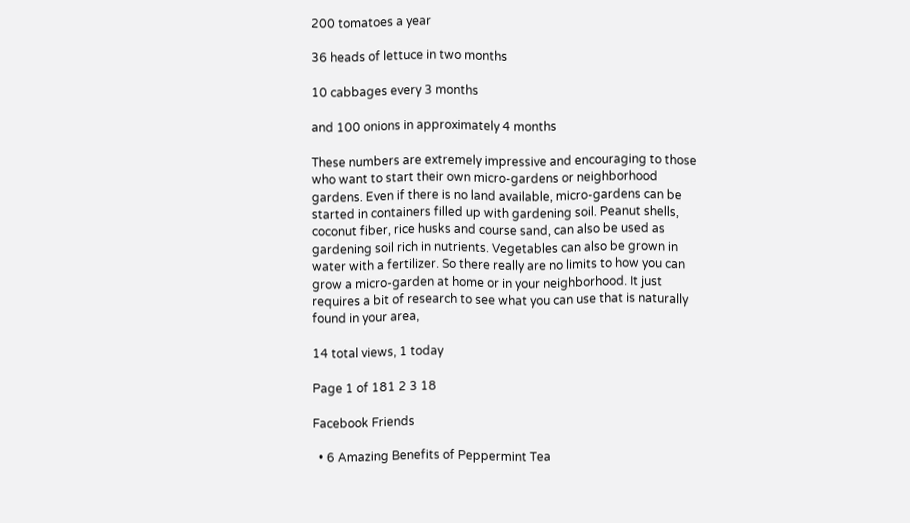200 tomatoes a year

36 heads of lettuce in two months

10 cabbages every 3 months

and 100 onions in approximately 4 months

These numbers are extremely impressive and encouraging to those who want to start their own micro-gardens or neighborhood gardens. Even if there is no land available, micro-gardens can be started in containers filled up with gardening soil. Peanut shells, coconut fiber, rice husks and course sand, can also be used as gardening soil rich in nutrients. Vegetables can also be grown in water with a fertilizer. So there really are no limits to how you can grow a micro-garden at home or in your neighborhood. It just requires a bit of research to see what you can use that is naturally found in your area,

14 total views, 1 today

Page 1 of 181 2 3 18

Facebook Friends

  • 6 Amazing Benefits of Peppermint Tea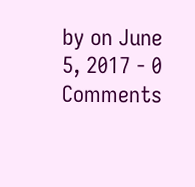by on June 5, 2017 - 0 Comments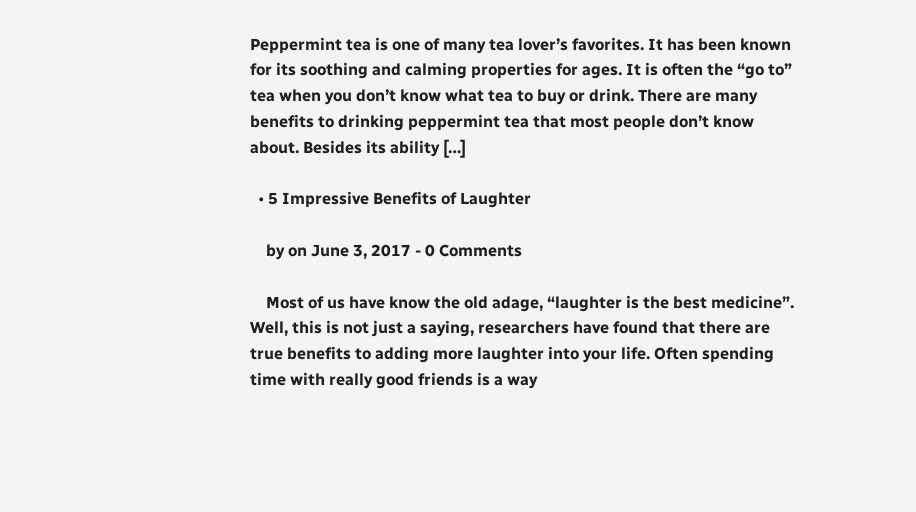Peppermint tea is one of many tea lover’s favorites. It has been known for its soothing and calming properties for ages. It is often the “go to” tea when you don’t know what tea to buy or drink. There are many benefits to drinking peppermint tea that most people don’t know about. Besides its ability […]

  • 5 Impressive Benefits of Laughter

    by on June 3, 2017 - 0 Comments

    Most of us have know the old adage, “laughter is the best medicine”. Well, this is not just a saying, researchers have found that there are true benefits to adding more laughter into your life. Often spending time with really good friends is a way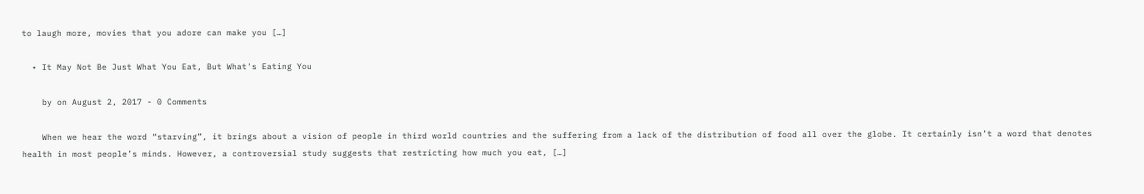to laugh more, movies that you adore can make you […]

  • It May Not Be Just What You Eat, But What's Eating You

    by on August 2, 2017 - 0 Comments

    When we hear the word “starving”, it brings about a vision of people in third world countries and the suffering from a lack of the distribution of food all over the globe. It certainly isn’t a word that denotes health in most people’s minds. However, a controversial study suggests that restricting how much you eat, […]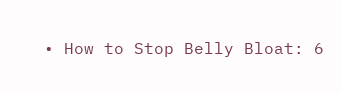• How to Stop Belly Bloat: 6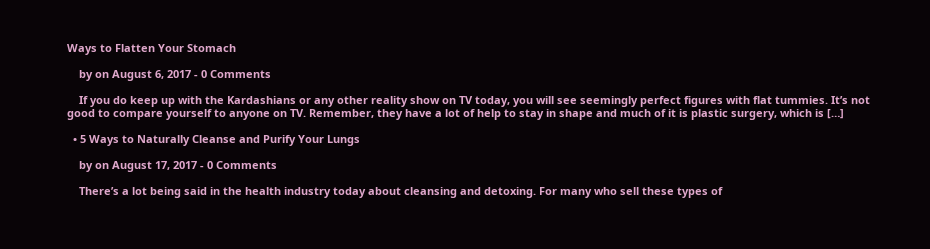Ways to Flatten Your Stomach

    by on August 6, 2017 - 0 Comments

    If you do keep up with the Kardashians or any other reality show on TV today, you will see seemingly perfect figures with flat tummies. It’s not good to compare yourself to anyone on TV. Remember, they have a lot of help to stay in shape and much of it is plastic surgery, which is […]

  • 5 Ways to Naturally Cleanse and Purify Your Lungs

    by on August 17, 2017 - 0 Comments

    There’s a lot being said in the health industry today about cleansing and detoxing. For many who sell these types of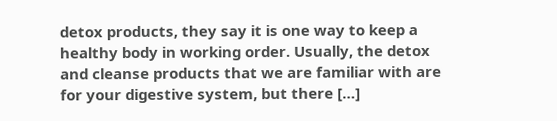detox products, they say it is one way to keep a healthy body in working order. Usually, the detox and cleanse products that we are familiar with are for your digestive system, but there […]